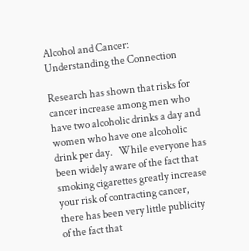Alcohol and Cancer: Understanding the Connection

Research has shown that risks for cancer increase among men who have two alcoholic drinks a day and women who have one alcoholic drink per day.   While everyone has been widely aware of the fact that smoking cigarettes greatly increase your risk of contracting cancer, there has been very little publicity of the fact that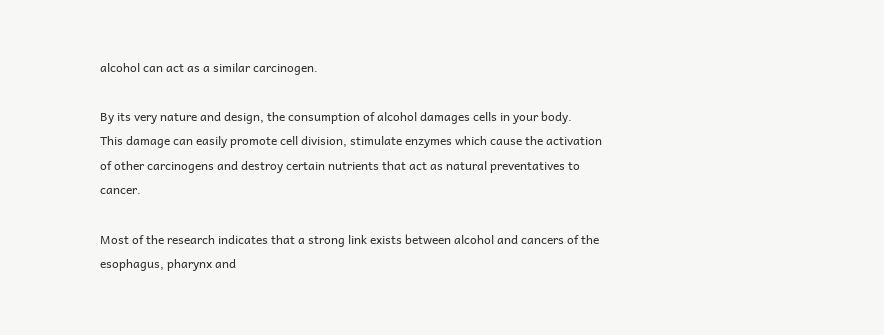alcohol can act as a similar carcinogen.

By its very nature and design, the consumption of alcohol damages cells in your body.   This damage can easily promote cell division, stimulate enzymes which cause the activation of other carcinogens and destroy certain nutrients that act as natural preventatives to cancer.

Most of the research indicates that a strong link exists between alcohol and cancers of the esophagus, pharynx and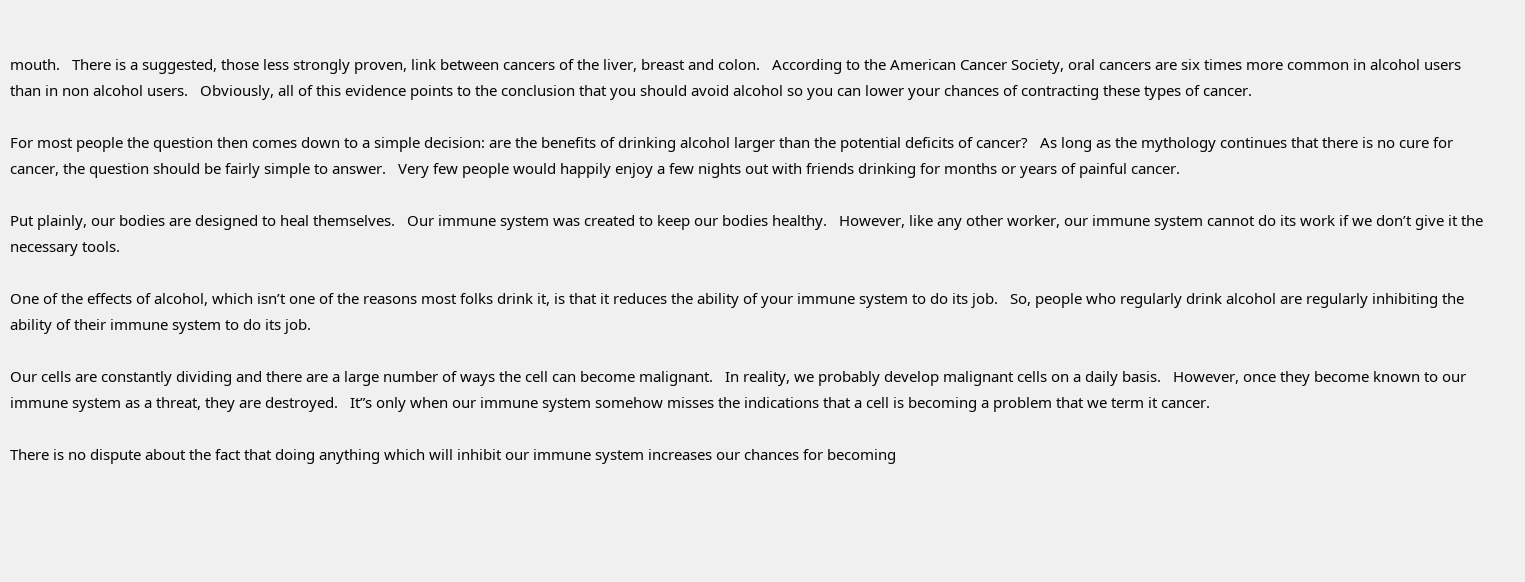mouth.   There is a suggested, those less strongly proven, link between cancers of the liver, breast and colon.   According to the American Cancer Society, oral cancers are six times more common in alcohol users than in non alcohol users.   Obviously, all of this evidence points to the conclusion that you should avoid alcohol so you can lower your chances of contracting these types of cancer.

For most people the question then comes down to a simple decision: are the benefits of drinking alcohol larger than the potential deficits of cancer?   As long as the mythology continues that there is no cure for cancer, the question should be fairly simple to answer.   Very few people would happily enjoy a few nights out with friends drinking for months or years of painful cancer.

Put plainly, our bodies are designed to heal themselves.   Our immune system was created to keep our bodies healthy.   However, like any other worker, our immune system cannot do its work if we don’t give it the necessary tools.

One of the effects of alcohol, which isn’t one of the reasons most folks drink it, is that it reduces the ability of your immune system to do its job.   So, people who regularly drink alcohol are regularly inhibiting the ability of their immune system to do its job.

Our cells are constantly dividing and there are a large number of ways the cell can become malignant.   In reality, we probably develop malignant cells on a daily basis.   However, once they become known to our immune system as a threat, they are destroyed.   It”s only when our immune system somehow misses the indications that a cell is becoming a problem that we term it cancer.

There is no dispute about the fact that doing anything which will inhibit our immune system increases our chances for becoming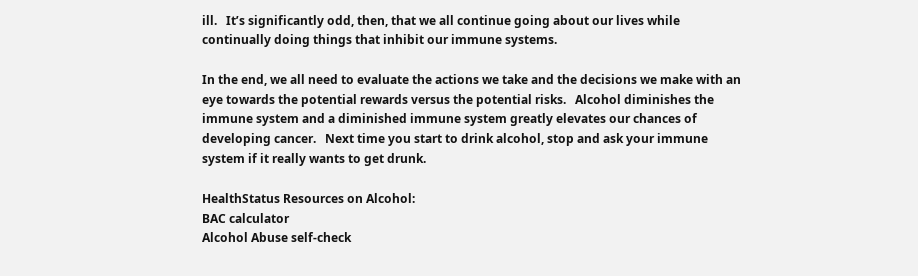ill.   It’s significantly odd, then, that we all continue going about our lives while continually doing things that inhibit our immune systems.

In the end, we all need to evaluate the actions we take and the decisions we make with an eye towards the potential rewards versus the potential risks.   Alcohol diminishes the immune system and a diminished immune system greatly elevates our chances of developing cancer.   Next time you start to drink alcohol, stop and ask your immune system if it really wants to get drunk.

HealthStatus Resources on Alcohol:
BAC calculator
Alcohol Abuse self-check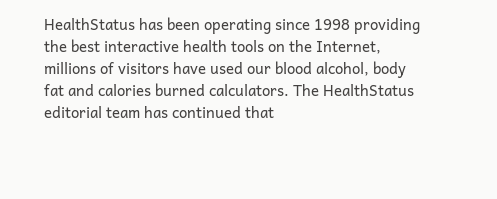HealthStatus has been operating since 1998 providing the best interactive health tools on the Internet, millions of visitors have used our blood alcohol, body fat and calories burned calculators. The HealthStatus editorial team has continued that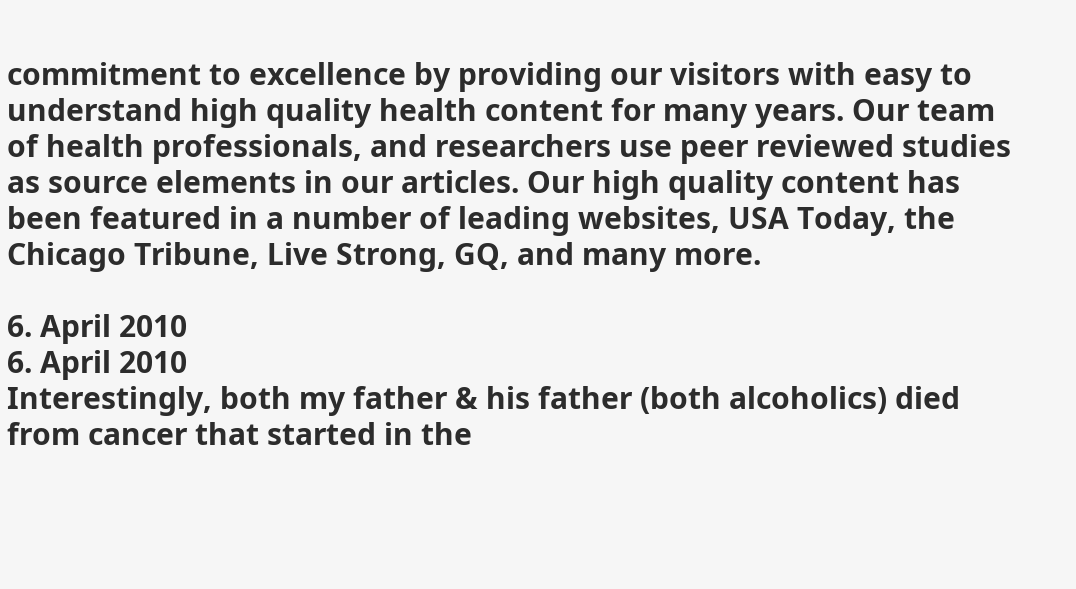commitment to excellence by providing our visitors with easy to understand high quality health content for many years. Our team of health professionals, and researchers use peer reviewed studies as source elements in our articles. Our high quality content has been featured in a number of leading websites, USA Today, the Chicago Tribune, Live Strong, GQ, and many more.

6. April 2010
6. April 2010
Interestingly, both my father & his father (both alcoholics) died from cancer that started in the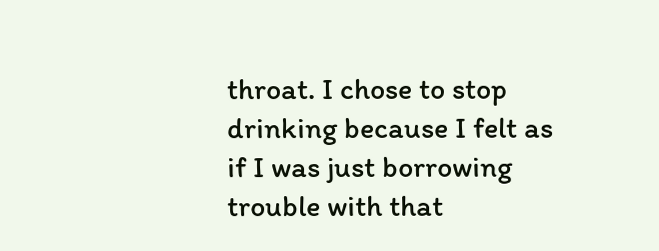throat. I chose to stop drinking because I felt as if I was just borrowing trouble with that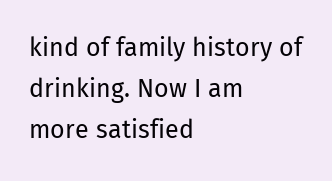kind of family history of drinking. Now I am more satisfied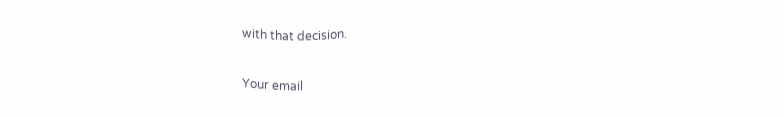with that decision.


Your email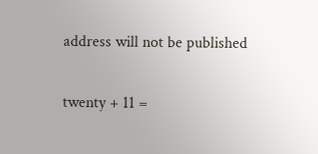address will not be published

twenty + 11 =